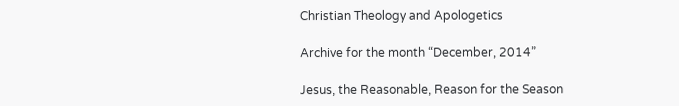Christian Theology and Apologetics

Archive for the month “December, 2014”

Jesus, the Reasonable, Reason for the Season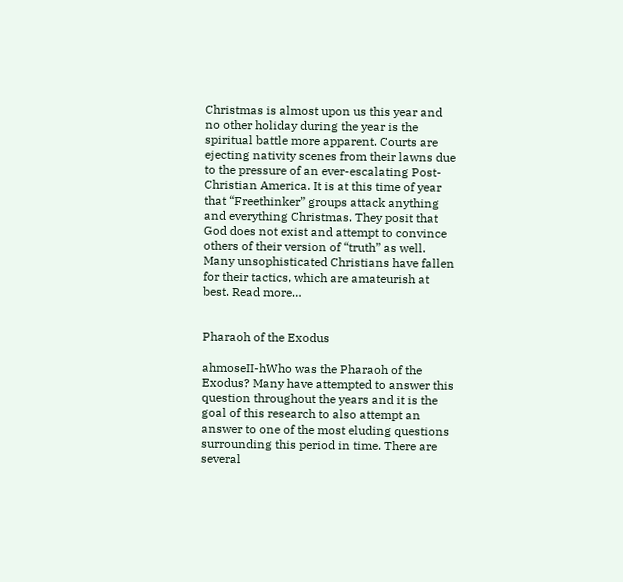Christmas is almost upon us this year and no other holiday during the year is the spiritual battle more apparent. Courts are ejecting nativity scenes from their lawns due to the pressure of an ever-escalating Post-Christian America. It is at this time of year that “Freethinker” groups attack anything and everything Christmas. They posit that God does not exist and attempt to convince others of their version of “truth” as well. Many unsophisticated Christians have fallen for their tactics, which are amateurish at best. Read more…


Pharaoh of the Exodus

ahmoseII-hWho was the Pharaoh of the Exodus? Many have attempted to answer this question throughout the years and it is the goal of this research to also attempt an answer to one of the most eluding questions surrounding this period in time. There are several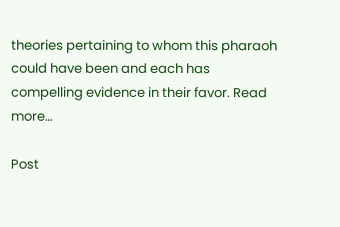theories pertaining to whom this pharaoh could have been and each has compelling evidence in their favor. Read more…

Post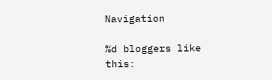Navigation

%d bloggers like this: